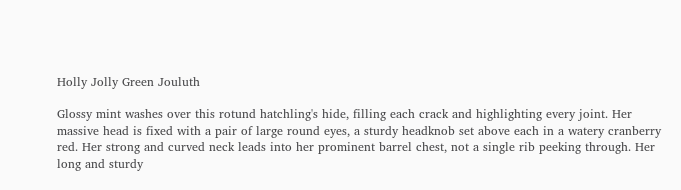Holly Jolly Green Jouluth

Glossy mint washes over this rotund hatchling's hide, filling each crack and highlighting every joint. Her massive head is fixed with a pair of large round eyes, a sturdy headknob set above each in a watery cranberry red. Her strong and curved neck leads into her prominent barrel chest, not a single rib peeking through. Her long and sturdy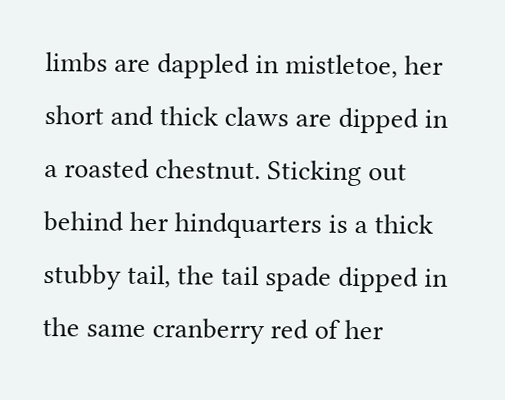limbs are dappled in mistletoe, her short and thick claws are dipped in a roasted chestnut. Sticking out behind her hindquarters is a thick stubby tail, the tail spade dipped in the same cranberry red of her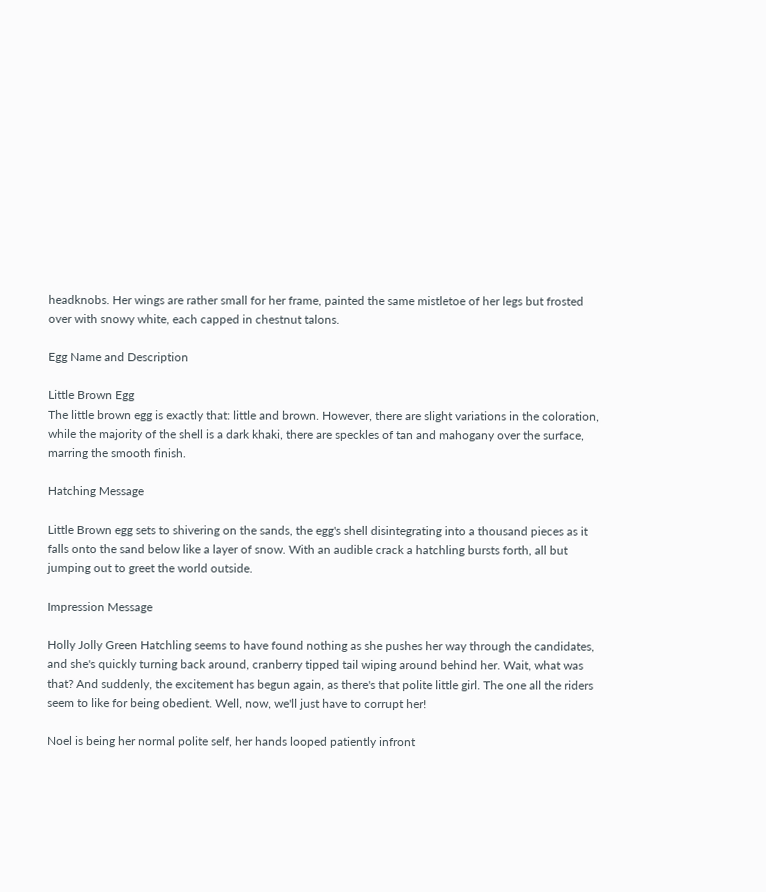headknobs. Her wings are rather small for her frame, painted the same mistletoe of her legs but frosted over with snowy white, each capped in chestnut talons.

Egg Name and Description

Little Brown Egg
The little brown egg is exactly that: little and brown. However, there are slight variations in the coloration, while the majority of the shell is a dark khaki, there are speckles of tan and mahogany over the surface, marring the smooth finish.

Hatching Message

Little Brown egg sets to shivering on the sands, the egg's shell disintegrating into a thousand pieces as it falls onto the sand below like a layer of snow. With an audible crack a hatchling bursts forth, all but jumping out to greet the world outside.

Impression Message

Holly Jolly Green Hatchling seems to have found nothing as she pushes her way through the candidates, and she's quickly turning back around, cranberry tipped tail wiping around behind her. Wait, what was that? And suddenly, the excitement has begun again, as there's that polite little girl. The one all the riders seem to like for being obedient. Well, now, we'll just have to corrupt her!

Noel is being her normal polite self, her hands looped patiently infront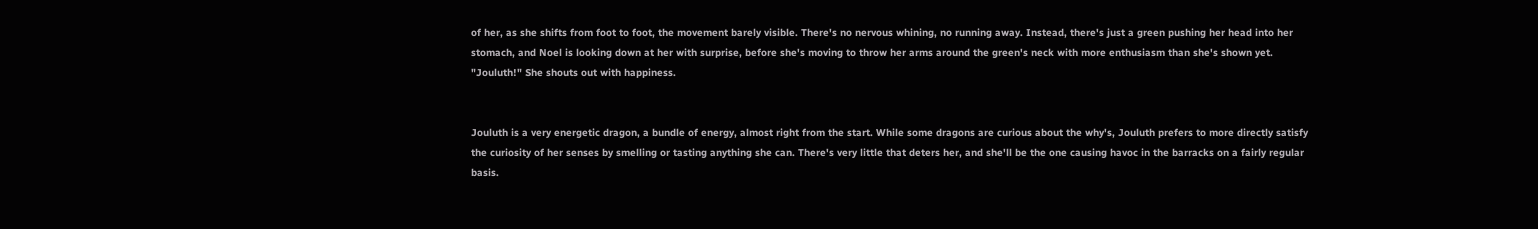of her, as she shifts from foot to foot, the movement barely visible. There's no nervous whining, no running away. Instead, there's just a green pushing her head into her stomach, and Noel is looking down at her with surprise, before she's moving to throw her arms around the green's neck with more enthusiasm than she's shown yet. "Jouluth!" She shouts out with happiness.


Jouluth is a very energetic dragon, a bundle of energy, almost right from the start. While some dragons are curious about the why's, Jouluth prefers to more directly satisfy the curiosity of her senses by smelling or tasting anything she can. There's very little that deters her, and she'll be the one causing havoc in the barracks on a fairly regular basis.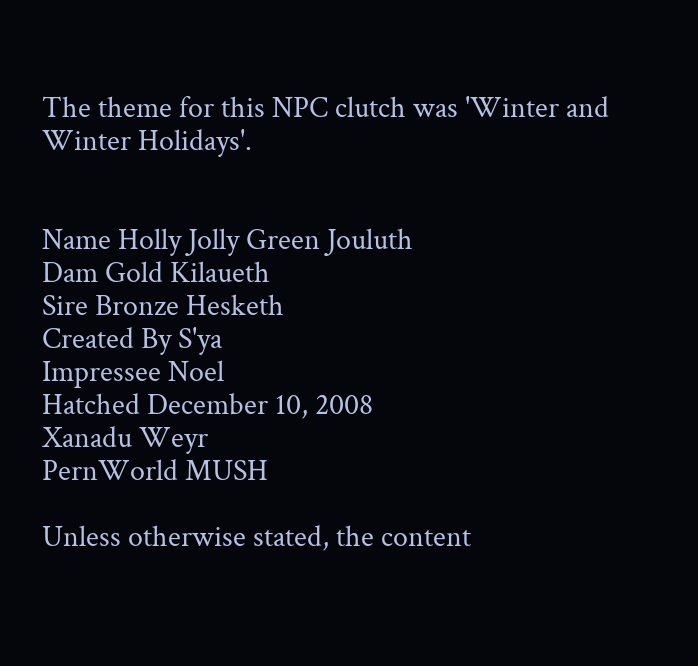The theme for this NPC clutch was 'Winter and Winter Holidays'.


Name Holly Jolly Green Jouluth
Dam Gold Kilaueth
Sire Bronze Hesketh
Created By S'ya
Impressee Noel
Hatched December 10, 2008
Xanadu Weyr
PernWorld MUSH

Unless otherwise stated, the content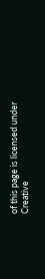of this page is licensed under Creative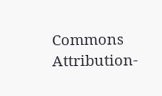Commons Attribution-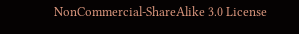NonCommercial-ShareAlike 3.0 License